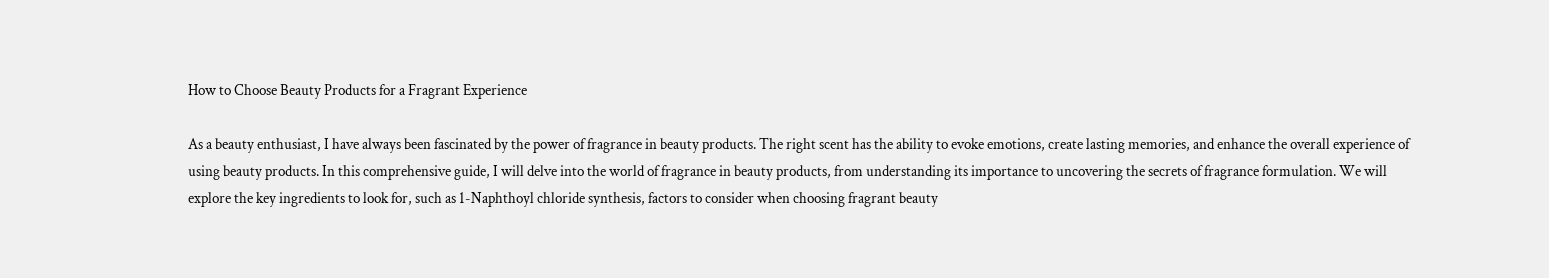How to Choose Beauty Products for a Fragrant Experience

As a beauty enthusiast, I have always been fascinated by the power of fragrance in beauty products. The right scent has the ability to evoke emotions, create lasting memories, and enhance the overall experience of using beauty products. In this comprehensive guide, I will delve into the world of fragrance in beauty products, from understanding its importance to uncovering the secrets of fragrance formulation. We will explore the key ingredients to look for, such as 1-Naphthoyl chloride synthesis, factors to consider when choosing fragrant beauty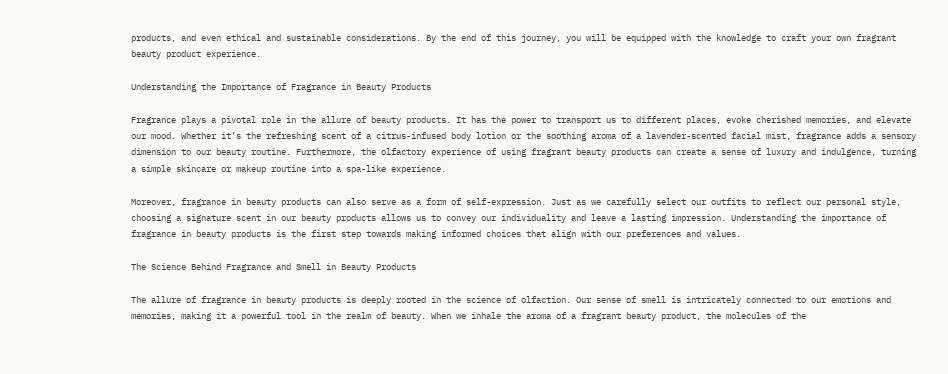products, and even ethical and sustainable considerations. By the end of this journey, you will be equipped with the knowledge to craft your own fragrant beauty product experience.

Understanding the Importance of Fragrance in Beauty Products

Fragrance plays a pivotal role in the allure of beauty products. It has the power to transport us to different places, evoke cherished memories, and elevate our mood. Whether it’s the refreshing scent of a citrus-infused body lotion or the soothing aroma of a lavender-scented facial mist, fragrance adds a sensory dimension to our beauty routine. Furthermore, the olfactory experience of using fragrant beauty products can create a sense of luxury and indulgence, turning a simple skincare or makeup routine into a spa-like experience.

Moreover, fragrance in beauty products can also serve as a form of self-expression. Just as we carefully select our outfits to reflect our personal style, choosing a signature scent in our beauty products allows us to convey our individuality and leave a lasting impression. Understanding the importance of fragrance in beauty products is the first step towards making informed choices that align with our preferences and values.

The Science Behind Fragrance and Smell in Beauty Products

The allure of fragrance in beauty products is deeply rooted in the science of olfaction. Our sense of smell is intricately connected to our emotions and memories, making it a powerful tool in the realm of beauty. When we inhale the aroma of a fragrant beauty product, the molecules of the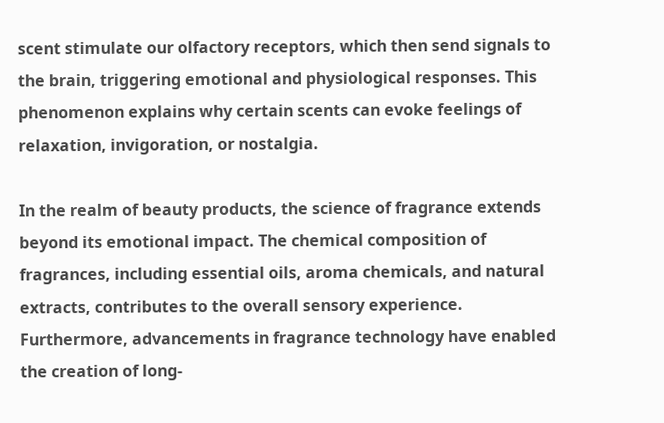scent stimulate our olfactory receptors, which then send signals to the brain, triggering emotional and physiological responses. This phenomenon explains why certain scents can evoke feelings of relaxation, invigoration, or nostalgia.

In the realm of beauty products, the science of fragrance extends beyond its emotional impact. The chemical composition of fragrances, including essential oils, aroma chemicals, and natural extracts, contributes to the overall sensory experience. Furthermore, advancements in fragrance technology have enabled the creation of long-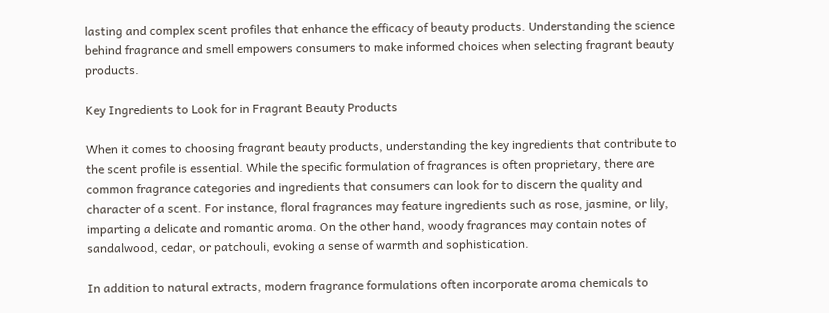lasting and complex scent profiles that enhance the efficacy of beauty products. Understanding the science behind fragrance and smell empowers consumers to make informed choices when selecting fragrant beauty products.

Key Ingredients to Look for in Fragrant Beauty Products

When it comes to choosing fragrant beauty products, understanding the key ingredients that contribute to the scent profile is essential. While the specific formulation of fragrances is often proprietary, there are common fragrance categories and ingredients that consumers can look for to discern the quality and character of a scent. For instance, floral fragrances may feature ingredients such as rose, jasmine, or lily, imparting a delicate and romantic aroma. On the other hand, woody fragrances may contain notes of sandalwood, cedar, or patchouli, evoking a sense of warmth and sophistication.

In addition to natural extracts, modern fragrance formulations often incorporate aroma chemicals to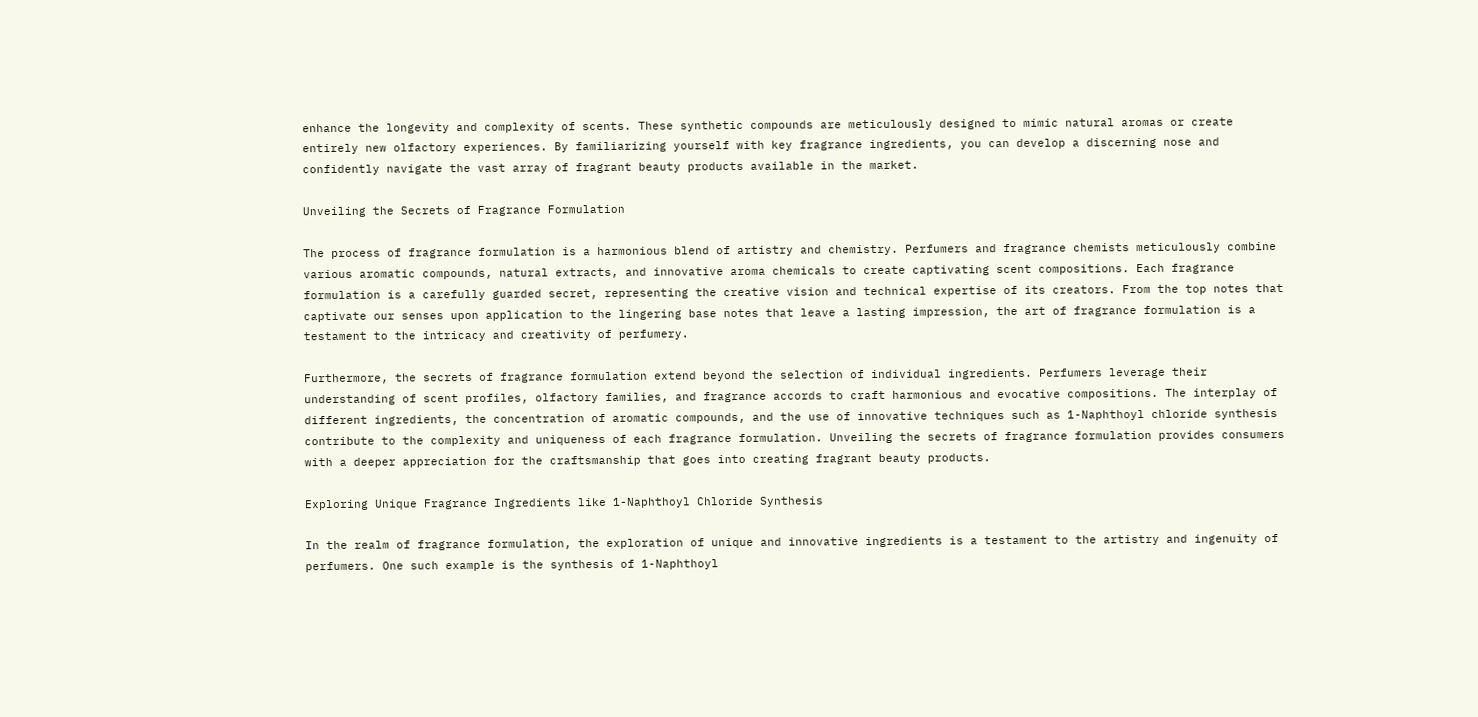enhance the longevity and complexity of scents. These synthetic compounds are meticulously designed to mimic natural aromas or create entirely new olfactory experiences. By familiarizing yourself with key fragrance ingredients, you can develop a discerning nose and confidently navigate the vast array of fragrant beauty products available in the market.

Unveiling the Secrets of Fragrance Formulation

The process of fragrance formulation is a harmonious blend of artistry and chemistry. Perfumers and fragrance chemists meticulously combine various aromatic compounds, natural extracts, and innovative aroma chemicals to create captivating scent compositions. Each fragrance formulation is a carefully guarded secret, representing the creative vision and technical expertise of its creators. From the top notes that captivate our senses upon application to the lingering base notes that leave a lasting impression, the art of fragrance formulation is a testament to the intricacy and creativity of perfumery.

Furthermore, the secrets of fragrance formulation extend beyond the selection of individual ingredients. Perfumers leverage their understanding of scent profiles, olfactory families, and fragrance accords to craft harmonious and evocative compositions. The interplay of different ingredients, the concentration of aromatic compounds, and the use of innovative techniques such as 1-Naphthoyl chloride synthesis contribute to the complexity and uniqueness of each fragrance formulation. Unveiling the secrets of fragrance formulation provides consumers with a deeper appreciation for the craftsmanship that goes into creating fragrant beauty products.

Exploring Unique Fragrance Ingredients like 1-Naphthoyl Chloride Synthesis

In the realm of fragrance formulation, the exploration of unique and innovative ingredients is a testament to the artistry and ingenuity of perfumers. One such example is the synthesis of 1-Naphthoyl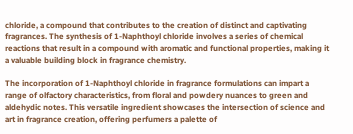chloride, a compound that contributes to the creation of distinct and captivating fragrances. The synthesis of 1-Naphthoyl chloride involves a series of chemical reactions that result in a compound with aromatic and functional properties, making it a valuable building block in fragrance chemistry.

The incorporation of 1-Naphthoyl chloride in fragrance formulations can impart a range of olfactory characteristics, from floral and powdery nuances to green and aldehydic notes. This versatile ingredient showcases the intersection of science and art in fragrance creation, offering perfumers a palette of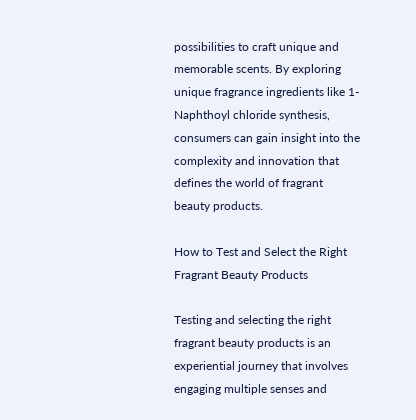possibilities to craft unique and memorable scents. By exploring unique fragrance ingredients like 1-Naphthoyl chloride synthesis, consumers can gain insight into the complexity and innovation that defines the world of fragrant beauty products.

How to Test and Select the Right Fragrant Beauty Products

Testing and selecting the right fragrant beauty products is an experiential journey that involves engaging multiple senses and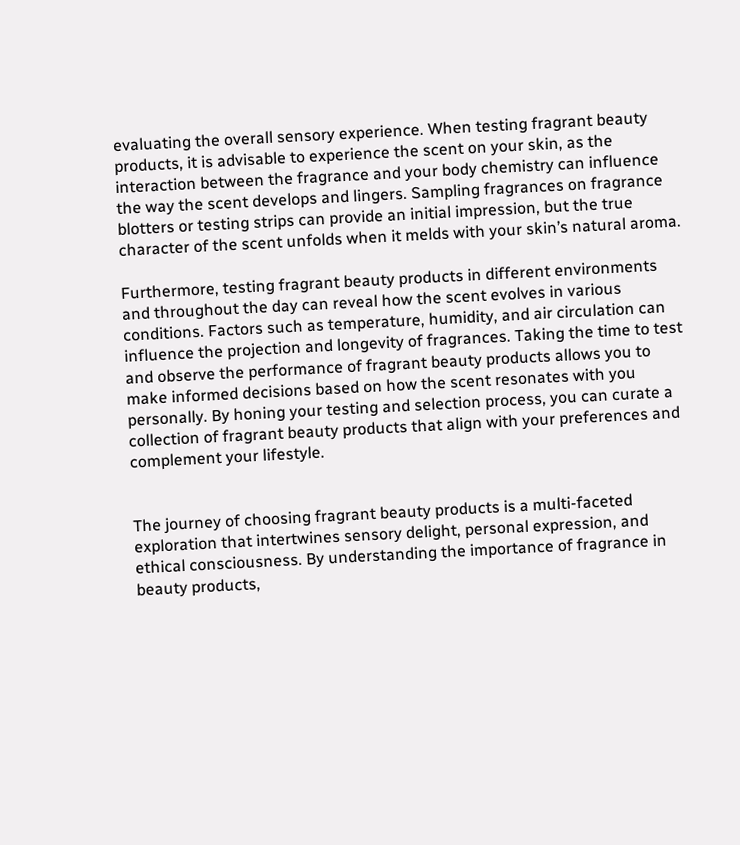evaluating the overall sensory experience. When testing fragrant beauty products, it is advisable to experience the scent on your skin, as the interaction between the fragrance and your body chemistry can influence the way the scent develops and lingers. Sampling fragrances on fragrance blotters or testing strips can provide an initial impression, but the true character of the scent unfolds when it melds with your skin’s natural aroma.

Furthermore, testing fragrant beauty products in different environments and throughout the day can reveal how the scent evolves in various conditions. Factors such as temperature, humidity, and air circulation can influence the projection and longevity of fragrances. Taking the time to test and observe the performance of fragrant beauty products allows you to make informed decisions based on how the scent resonates with you personally. By honing your testing and selection process, you can curate a collection of fragrant beauty products that align with your preferences and complement your lifestyle.


The journey of choosing fragrant beauty products is a multi-faceted exploration that intertwines sensory delight, personal expression, and ethical consciousness. By understanding the importance of fragrance in beauty products,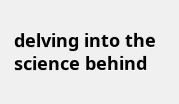delving into the science behind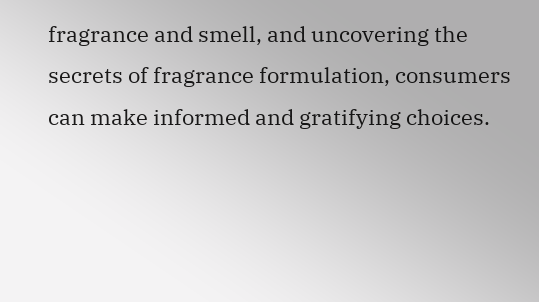fragrance and smell, and uncovering the secrets of fragrance formulation, consumers can make informed and gratifying choices.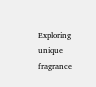Exploring unique fragrance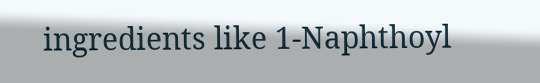ingredients like 1-Naphthoyl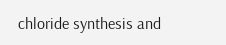chloride synthesis and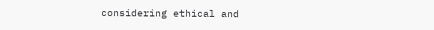considering ethical and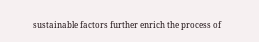sustainable factors further enrich the process of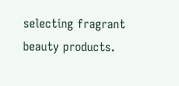selecting fragrant beauty products.